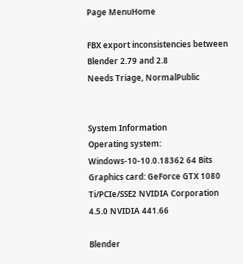Page MenuHome

FBX export inconsistencies between Blender 2.79 and 2.8
Needs Triage, NormalPublic


System Information
Operating system: Windows-10-10.0.18362 64 Bits
Graphics card: GeForce GTX 1080 Ti/PCIe/SSE2 NVIDIA Corporation 4.5.0 NVIDIA 441.66

Blender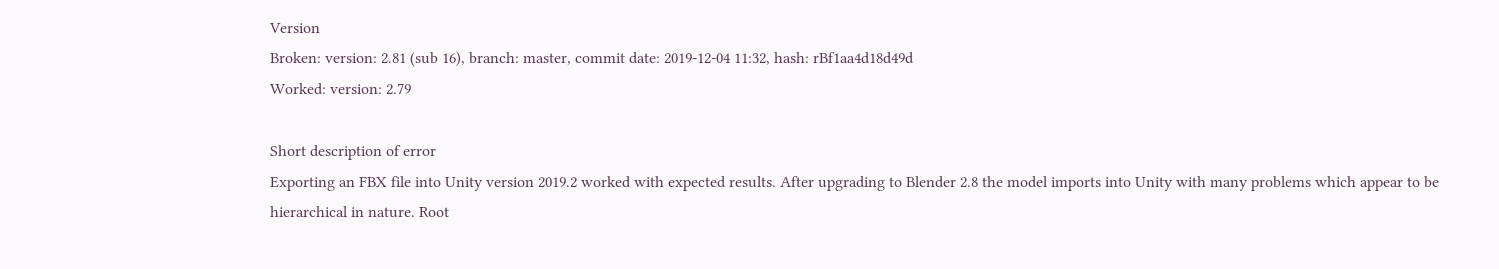Version
Broken: version: 2.81 (sub 16), branch: master, commit date: 2019-12-04 11:32, hash: rBf1aa4d18d49d
Worked: version: 2.79

Short description of error
Exporting an FBX file into Unity version 2019.2 worked with expected results. After upgrading to Blender 2.8 the model imports into Unity with many problems which appear to be hierarchical in nature. Root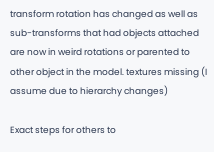transform rotation has changed as well as sub-transforms that had objects attached are now in weird rotations or parented to other object in the model. textures missing (I assume due to hierarchy changes)

Exact steps for others to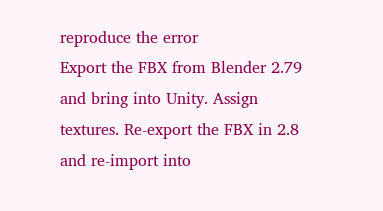reproduce the error
Export the FBX from Blender 2.79 and bring into Unity. Assign textures. Re-export the FBX in 2.8 and re-import into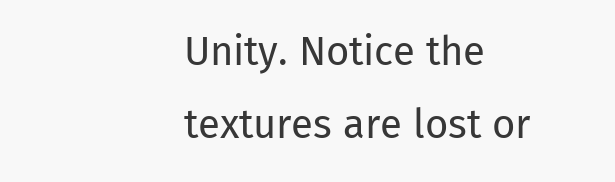Unity. Notice the textures are lost or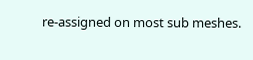re-assigned on most sub meshes.